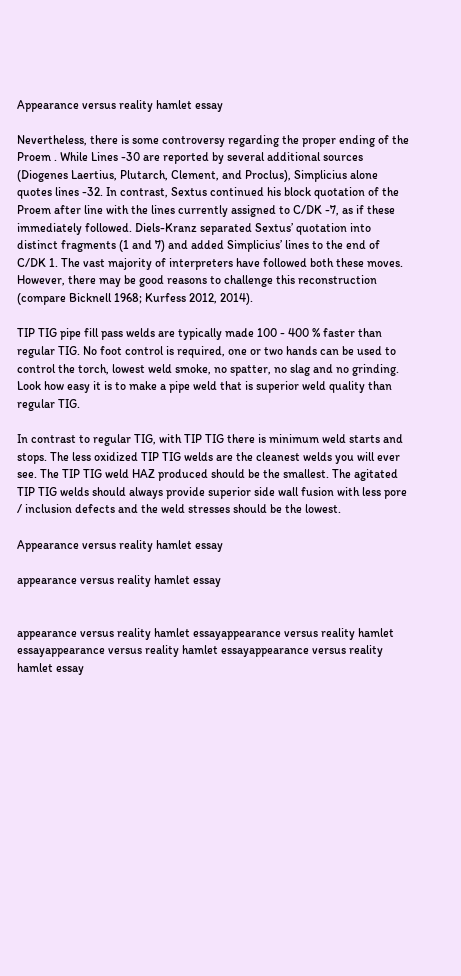Appearance versus reality hamlet essay

Nevertheless, there is some controversy regarding the proper ending of the Proem . While Lines -30 are reported by several additional sources (Diogenes Laertius, Plutarch, Clement, and Proclus), Simplicius alone quotes lines -32. In contrast, Sextus continued his block quotation of the Proem after line with the lines currently assigned to C/DK -7, as if these immediately followed. Diels-Kranz separated Sextus’ quotation into distinct fragments (1 and 7) and added Simplicius’ lines to the end of C/DK 1. The vast majority of interpreters have followed both these moves. However, there may be good reasons to challenge this reconstruction (compare Bicknell 1968; Kurfess 2012, 2014).

TIP TIG pipe fill pass welds are typically made 100 - 400 % faster than regular TIG. No foot control is required, one or two hands can be used to control the torch, lowest weld smoke, no spatter, no slag and no grinding. Look how easy it is to make a pipe weld that is superior weld quality than regular TIG.

In contrast to regular TIG, with TIP TIG there is minimum weld starts and stops. The less oxidized TIP TIG welds are the cleanest welds you will ever see. The TIP TIG weld HAZ produced should be the smallest. The agitated TIP TIG welds should always provide superior side wall fusion with less pore / inclusion defects and the weld stresses should be the lowest.

Appearance versus reality hamlet essay

appearance versus reality hamlet essay


appearance versus reality hamlet essayappearance versus reality hamlet essayappearance versus reality hamlet essayappearance versus reality hamlet essay